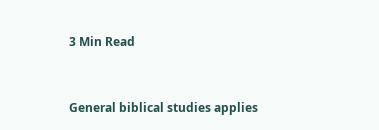3 Min Read


General biblical studies applies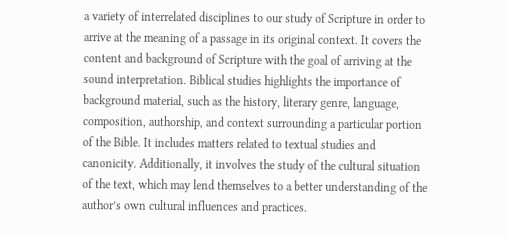a variety of interrelated disciplines to our study of Scripture in order to arrive at the meaning of a passage in its original context. It covers the content and background of Scripture with the goal of arriving at the sound interpretation. Biblical studies highlights the importance of background material, such as the history, literary genre, language, composition, authorship, and context surrounding a particular portion of the Bible. It includes matters related to textual studies and canonicity. Additionally, it involves the study of the cultural situation of the text, which may lend themselves to a better understanding of the author’s own cultural influences and practices.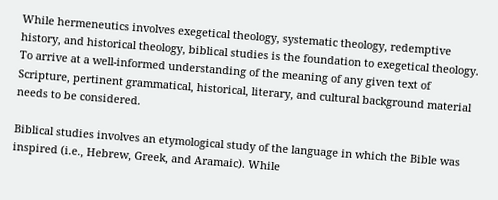While hermeneutics involves exegetical theology, systematic theology, redemptive history, and historical theology, biblical studies is the foundation to exegetical theology. To arrive at a well-informed understanding of the meaning of any given text of Scripture, pertinent grammatical, historical, literary, and cultural background material needs to be considered.

Biblical studies involves an etymological study of the language in which the Bible was inspired (i.e., Hebrew, Greek, and Aramaic). While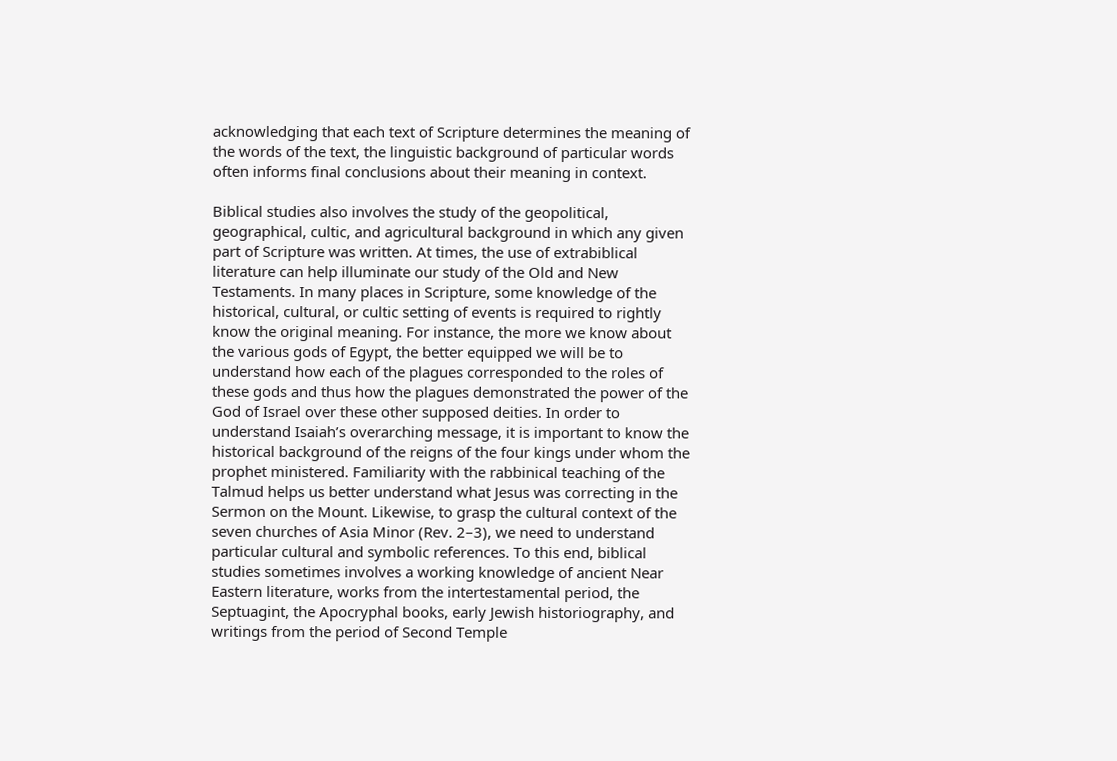acknowledging that each text of Scripture determines the meaning of the words of the text, the linguistic background of particular words often informs final conclusions about their meaning in context.

Biblical studies also involves the study of the geopolitical, geographical, cultic, and agricultural background in which any given part of Scripture was written. At times, the use of extrabiblical literature can help illuminate our study of the Old and New Testaments. In many places in Scripture, some knowledge of the historical, cultural, or cultic setting of events is required to rightly know the original meaning. For instance, the more we know about the various gods of Egypt, the better equipped we will be to understand how each of the plagues corresponded to the roles of these gods and thus how the plagues demonstrated the power of the God of Israel over these other supposed deities. In order to understand Isaiah’s overarching message, it is important to know the historical background of the reigns of the four kings under whom the prophet ministered. Familiarity with the rabbinical teaching of the Talmud helps us better understand what Jesus was correcting in the Sermon on the Mount. Likewise, to grasp the cultural context of the seven churches of Asia Minor (Rev. 2–3), we need to understand particular cultural and symbolic references. To this end, biblical studies sometimes involves a working knowledge of ancient Near Eastern literature, works from the intertestamental period, the Septuagint, the Apocryphal books, early Jewish historiography, and writings from the period of Second Temple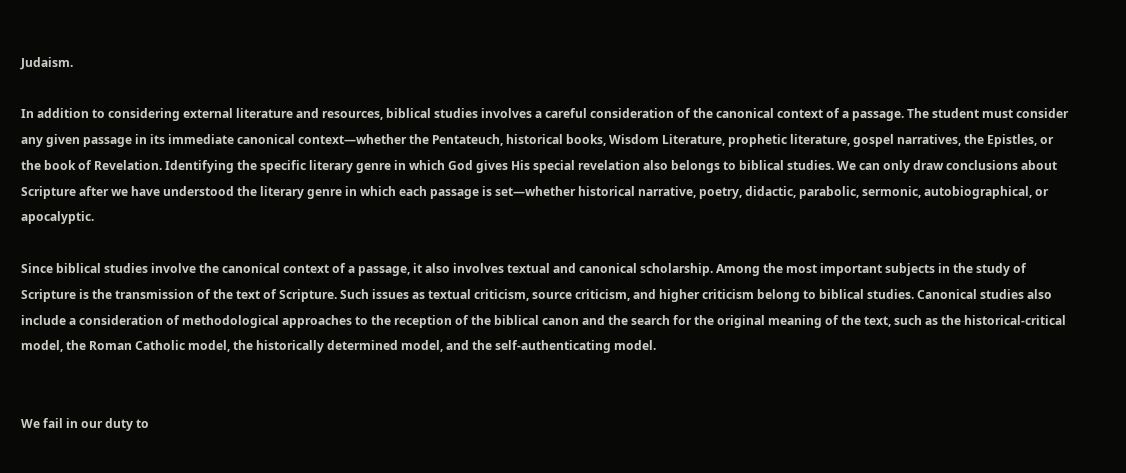Judaism.

In addition to considering external literature and resources, biblical studies involves a careful consideration of the canonical context of a passage. The student must consider any given passage in its immediate canonical context—whether the Pentateuch, historical books, Wisdom Literature, prophetic literature, gospel narratives, the Epistles, or the book of Revelation. Identifying the specific literary genre in which God gives His special revelation also belongs to biblical studies. We can only draw conclusions about Scripture after we have understood the literary genre in which each passage is set—whether historical narrative, poetry, didactic, parabolic, sermonic, autobiographical, or apocalyptic.

Since biblical studies involve the canonical context of a passage, it also involves textual and canonical scholarship. Among the most important subjects in the study of Scripture is the transmission of the text of Scripture. Such issues as textual criticism, source criticism, and higher criticism belong to biblical studies. Canonical studies also include a consideration of methodological approaches to the reception of the biblical canon and the search for the original meaning of the text, such as the historical-critical model, the Roman Catholic model, the historically determined model, and the self-authenticating model.


We fail in our duty to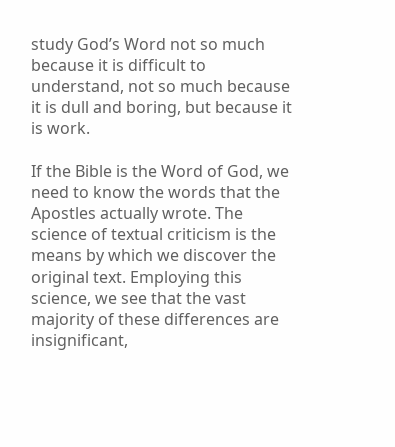study God’s Word not so much because it is difficult to understand, not so much because it is dull and boring, but because it is work.

If the Bible is the Word of God, we need to know the words that the Apostles actually wrote. The science of textual criticism is the means by which we discover the original text. Employing this science, we see that the vast majority of these differences are insignificant,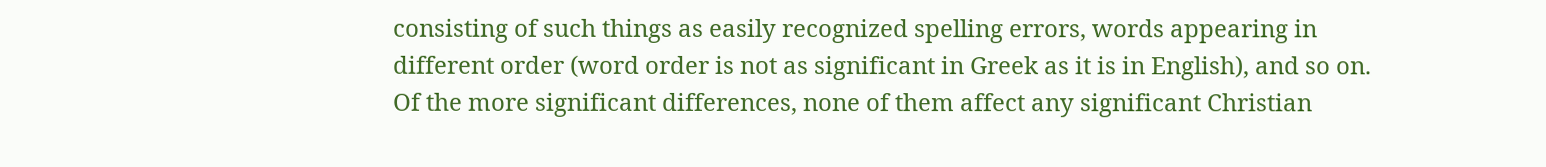consisting of such things as easily recognized spelling errors, words appearing in different order (word order is not as significant in Greek as it is in English), and so on. Of the more significant differences, none of them affect any significant Christian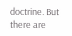doctrine. But there are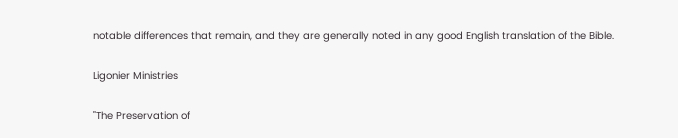notable differences that remain, and they are generally noted in any good English translation of the Bible.

Ligonier Ministries

"The Preservation of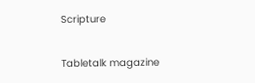Scripture

Tabletalk magazine